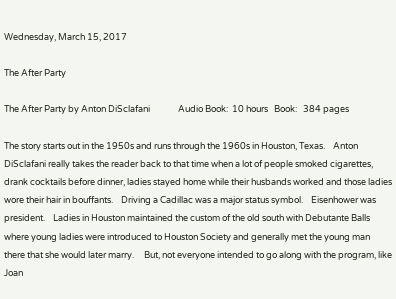Wednesday, March 15, 2017

The After Party

The After Party by Anton DiSclafani              Audio Book:  10 hours   Book:   384 pages

The story starts out in the 1950s and runs through the 1960s in Houston, Texas.    Anton DiSclafani really takes the reader back to that time when a lot of people smoked cigarettes, drank cocktails before dinner, ladies stayed home while their husbands worked and those ladies wore their hair in bouffants.    Driving a Cadillac was a major status symbol.    Eisenhower was president.    Ladies in Houston maintained the custom of the old south with Debutante Balls where young ladies were introduced to Houston Society and generally met the young man there that she would later marry.     But, not everyone intended to go along with the program, like Joan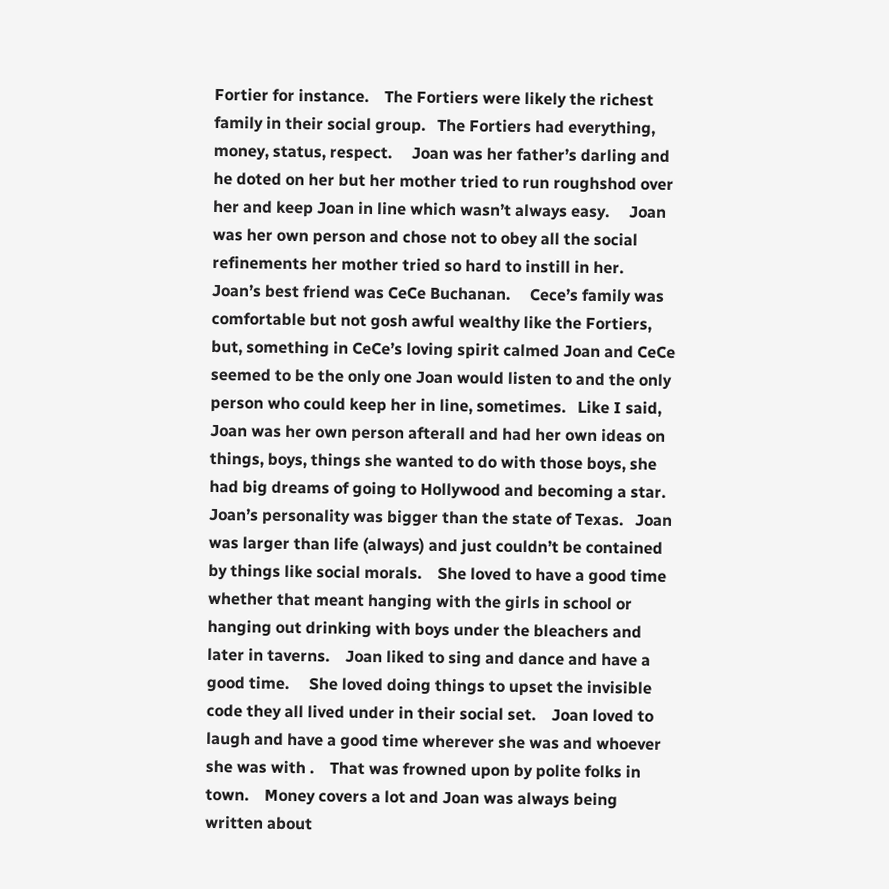Fortier for instance.    The Fortiers were likely the richest family in their social group.   The Fortiers had everything, money, status, respect.     Joan was her father’s darling and he doted on her but her mother tried to run roughshod over her and keep Joan in line which wasn’t always easy.     Joan was her own person and chose not to obey all the social refinements her mother tried so hard to instill in her.    Joan’s best friend was CeCe Buchanan.     Cece’s family was comfortable but not gosh awful wealthy like the Fortiers, but, something in CeCe’s loving spirit calmed Joan and CeCe seemed to be the only one Joan would listen to and the only person who could keep her in line, sometimes.   Like I said, Joan was her own person afterall and had her own ideas on things, boys, things she wanted to do with those boys, she had big dreams of going to Hollywood and becoming a star.    Joan’s personality was bigger than the state of Texas.   Joan was larger than life (always) and just couldn’t be contained by things like social morals.    She loved to have a good time whether that meant hanging with the girls in school or hanging out drinking with boys under the bleachers and later in taverns.    Joan liked to sing and dance and have a good time.     She loved doing things to upset the invisible code they all lived under in their social set.    Joan loved to laugh and have a good time wherever she was and whoever she was with .    That was frowned upon by polite folks in town.    Money covers a lot and Joan was always being written about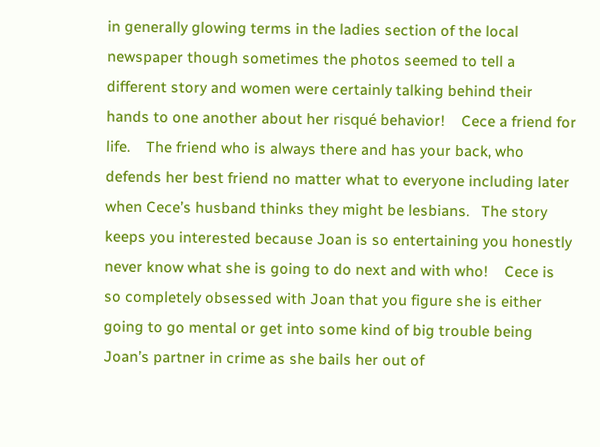in generally glowing terms in the ladies section of the local newspaper though sometimes the photos seemed to tell a different story and women were certainly talking behind their hands to one another about her risqué behavior!    Cece a friend for life.    The friend who is always there and has your back, who defends her best friend no matter what to everyone including later when Cece’s husband thinks they might be lesbians.   The story keeps you interested because Joan is so entertaining you honestly never know what she is going to do next and with who!    Cece is so completely obsessed with Joan that you figure she is either going to go mental or get into some kind of big trouble being Joan’s partner in crime as she bails her out of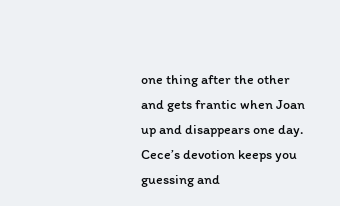one thing after the other and gets frantic when Joan up and disappears one day.    Cece’s devotion keeps you guessing and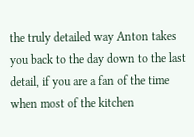the truly detailed way Anton takes you back to the day down to the last detail, if you are a fan of the time when most of the kitchen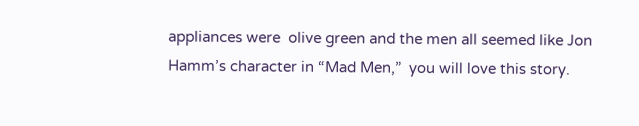appliances were  olive green and the men all seemed like Jon Hamm’s character in “Mad Men,”  you will love this story.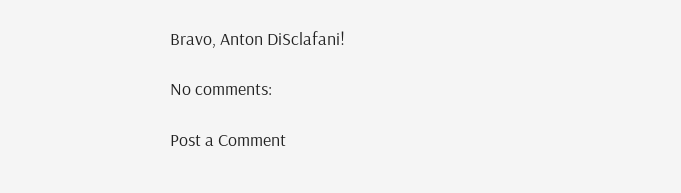Bravo, Anton DiSclafani!

No comments:

Post a Comment